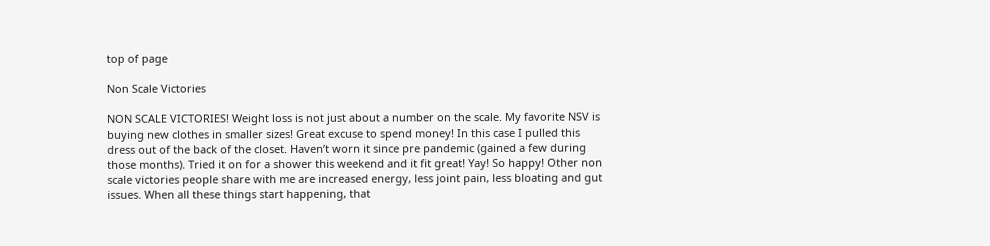top of page

Non Scale Victories

NON SCALE VICTORIES! Weight loss is not just about a number on the scale. My favorite NSV is buying new clothes in smaller sizes! Great excuse to spend money! In this case I pulled this dress out of the back of the closet. Haven’t worn it since pre pandemic (gained a few during those months). Tried it on for a shower this weekend and it fit great! Yay! So happy! Other non scale victories people share with me are increased energy, less joint pain, less bloating and gut issues. When all these things start happening, that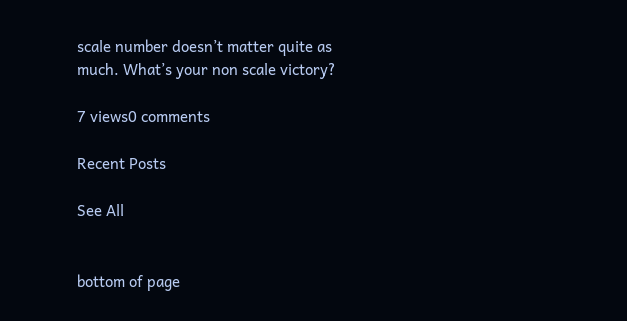scale number doesn’t matter quite as much. What’s your non scale victory?

7 views0 comments

Recent Posts

See All


bottom of page